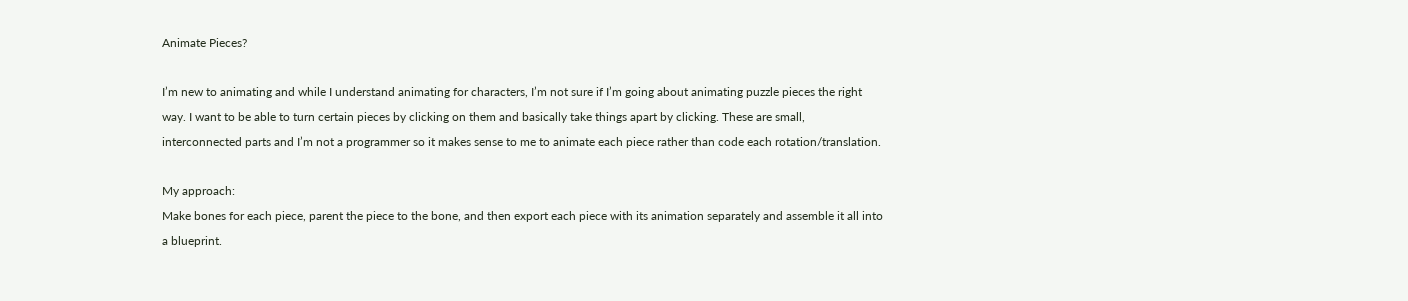Animate Pieces?

I’m new to animating and while I understand animating for characters, I’m not sure if I’m going about animating puzzle pieces the right way. I want to be able to turn certain pieces by clicking on them and basically take things apart by clicking. These are small, interconnected parts and I’m not a programmer so it makes sense to me to animate each piece rather than code each rotation/translation.

My approach:
Make bones for each piece, parent the piece to the bone, and then export each piece with its animation separately and assemble it all into a blueprint.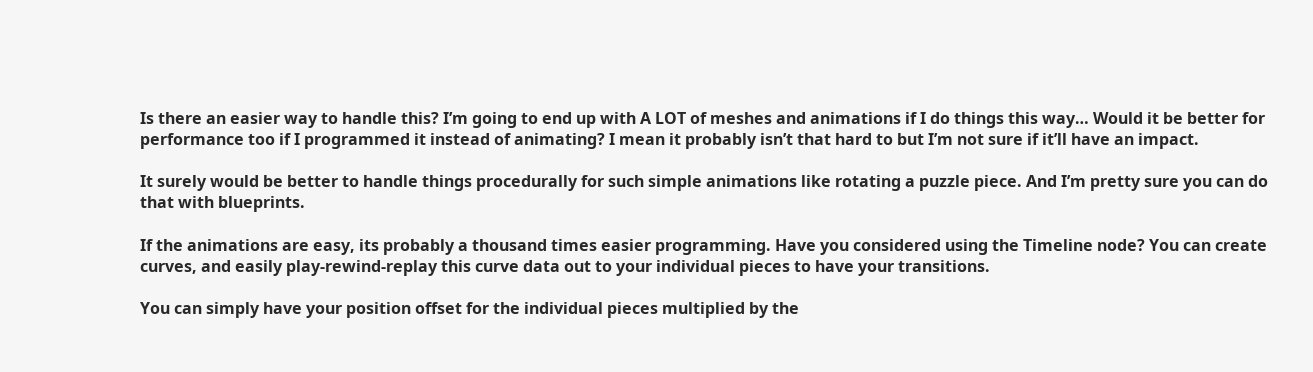Is there an easier way to handle this? I’m going to end up with A LOT of meshes and animations if I do things this way… Would it be better for performance too if I programmed it instead of animating? I mean it probably isn’t that hard to but I’m not sure if it’ll have an impact.

It surely would be better to handle things procedurally for such simple animations like rotating a puzzle piece. And I’m pretty sure you can do that with blueprints.

If the animations are easy, its probably a thousand times easier programming. Have you considered using the Timeline node? You can create curves, and easily play-rewind-replay this curve data out to your individual pieces to have your transitions.

You can simply have your position offset for the individual pieces multiplied by the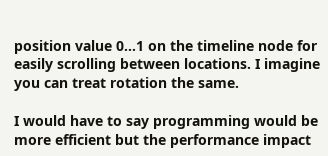position value 0…1 on the timeline node for easily scrolling between locations. I imagine you can treat rotation the same.

I would have to say programming would be more efficient but the performance impact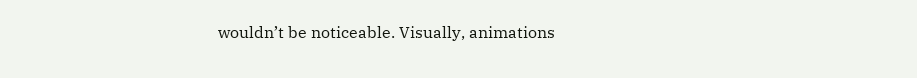wouldn’t be noticeable. Visually, animations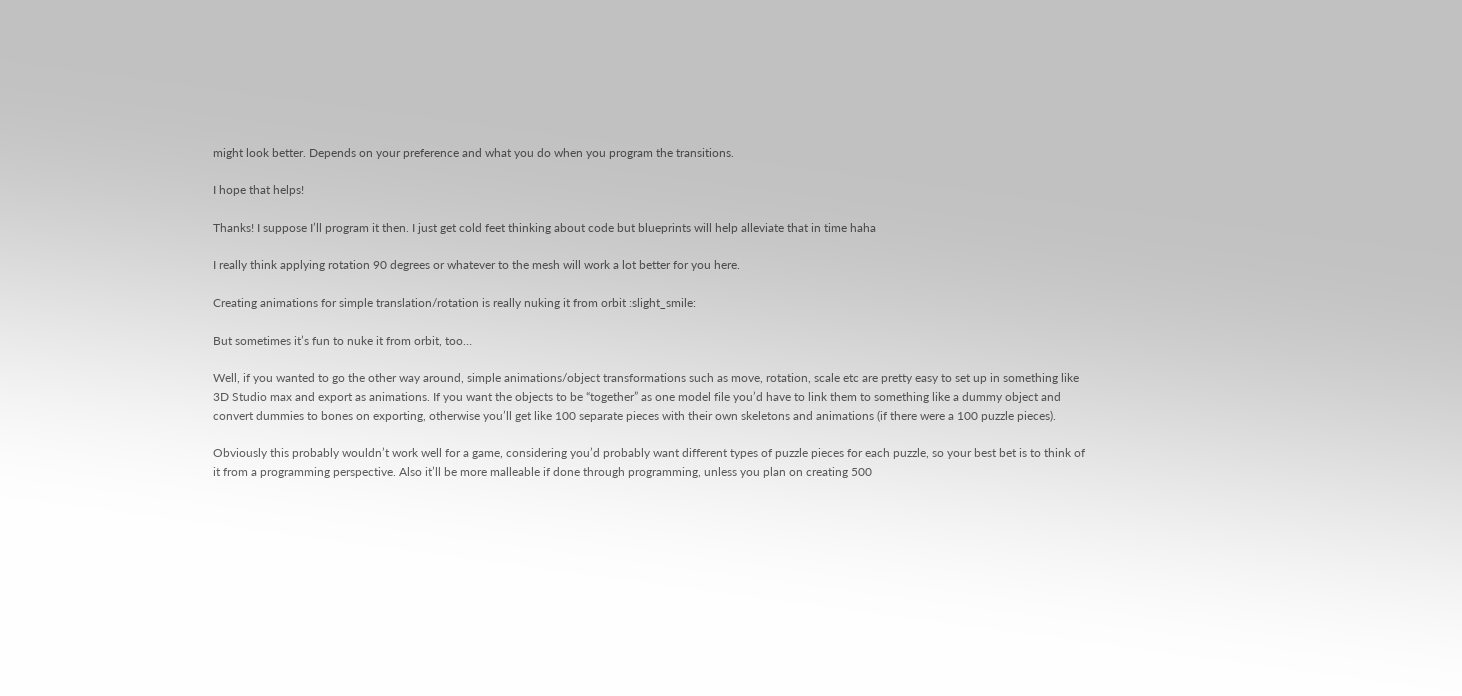might look better. Depends on your preference and what you do when you program the transitions.

I hope that helps!

Thanks! I suppose I’ll program it then. I just get cold feet thinking about code but blueprints will help alleviate that in time haha

I really think applying rotation 90 degrees or whatever to the mesh will work a lot better for you here.

Creating animations for simple translation/rotation is really nuking it from orbit :slight_smile:

But sometimes it’s fun to nuke it from orbit, too…

Well, if you wanted to go the other way around, simple animations/object transformations such as move, rotation, scale etc are pretty easy to set up in something like 3D Studio max and export as animations. If you want the objects to be “together” as one model file you’d have to link them to something like a dummy object and convert dummies to bones on exporting, otherwise you’ll get like 100 separate pieces with their own skeletons and animations (if there were a 100 puzzle pieces).

Obviously this probably wouldn’t work well for a game, considering you’d probably want different types of puzzle pieces for each puzzle, so your best bet is to think of it from a programming perspective. Also it’ll be more malleable if done through programming, unless you plan on creating 500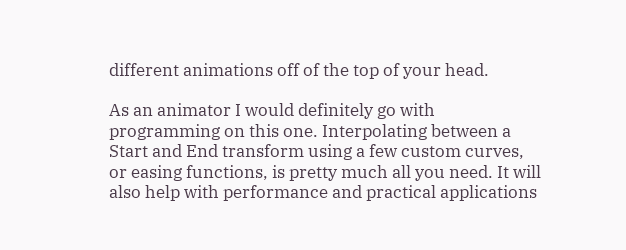different animations off of the top of your head.

As an animator I would definitely go with programming on this one. Interpolating between a Start and End transform using a few custom curves, or easing functions, is pretty much all you need. It will also help with performance and practical applications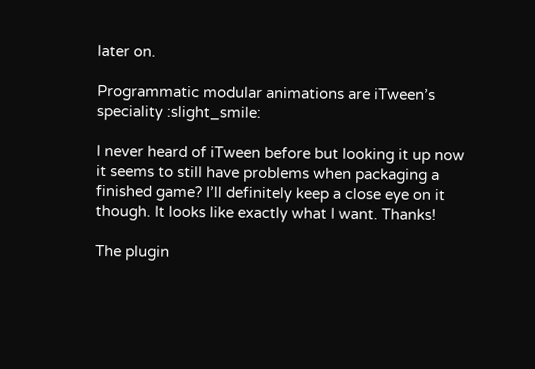later on.

Programmatic modular animations are iTween’s speciality :slight_smile:

I never heard of iTween before but looking it up now it seems to still have problems when packaging a finished game? I’ll definitely keep a close eye on it though. It looks like exactly what I want. Thanks!

The plugin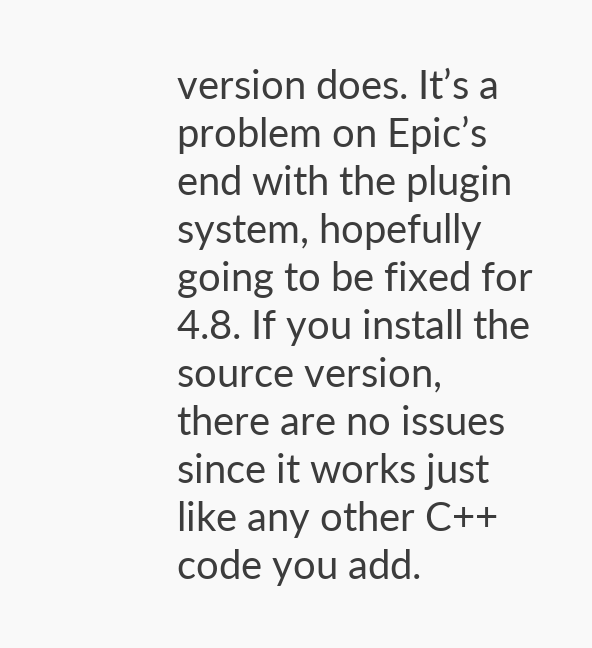version does. It’s a problem on Epic’s end with the plugin system, hopefully going to be fixed for 4.8. If you install the source version, there are no issues since it works just like any other C++ code you add.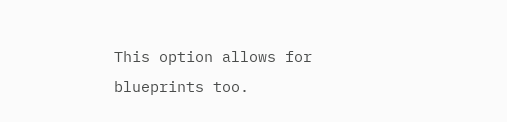This option allows for blueprints too.